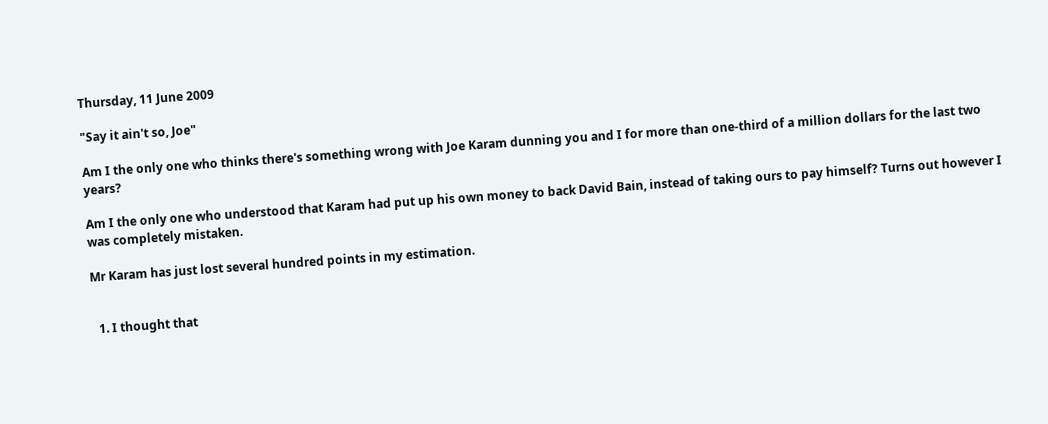Thursday, 11 June 2009

"Say it ain't so, Joe"

Am I the only one who thinks there's something wrong with Joe Karam dunning you and I for more than one-third of a million dollars for the last two years?

Am I the only one who understood that Karam had put up his own money to back David Bain, instead of taking ours to pay himself? Turns out however I was completely mistaken.

Mr Karam has just lost several hundred points in my estimation.


  1. I thought that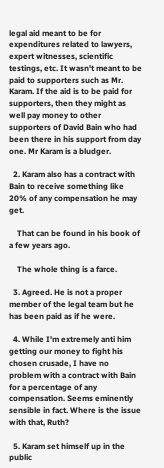legal aid meant to be for expenditures related to lawyers, expert witnesses, scientific testings, etc. It wasn't meant to be paid to supporters such as Mr. Karam. If the aid is to be paid for supporters, then they might as well pay money to other supporters of David Bain who had been there in his support from day one. Mr Karam is a bludger.

  2. Karam also has a contract with Bain to receive something like 20% of any compensation he may get.

    That can be found in his book of a few years ago.

    The whole thing is a farce.

  3. Agreed. He is not a proper member of the legal team but he has been paid as if he were.

  4. While I'm extremely anti him getting our money to fight his chosen crusade, I have no problem with a contract with Bain for a percentage of any compensation. Seems eminently sensible in fact. Where is the issue with that, Ruth?

  5. Karam set himself up in the public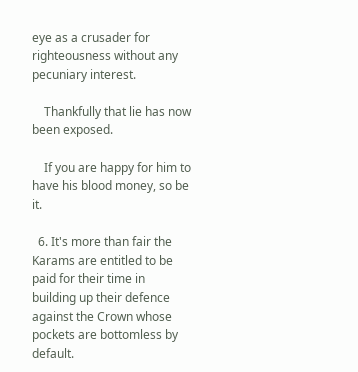eye as a crusader for righteousness without any pecuniary interest.

    Thankfully that lie has now been exposed.

    If you are happy for him to have his blood money, so be it.

  6. It's more than fair the Karams are entitled to be paid for their time in building up their defence against the Crown whose pockets are bottomless by default.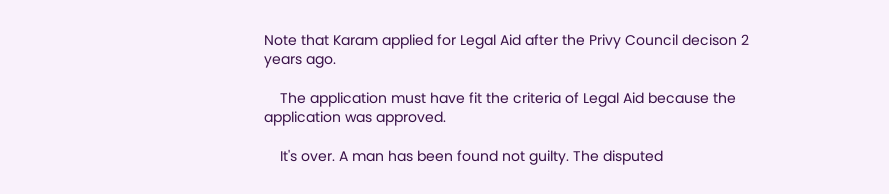Note that Karam applied for Legal Aid after the Privy Council decison 2 years ago.

    The application must have fit the criteria of Legal Aid because the application was approved.

    It's over. A man has been found not guilty. The disputed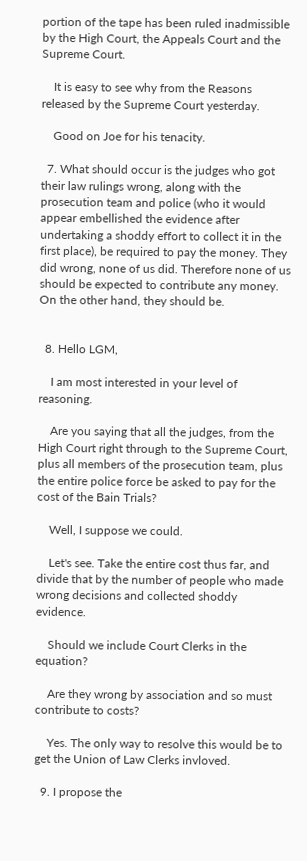portion of the tape has been ruled inadmissible by the High Court, the Appeals Court and the Supreme Court.

    It is easy to see why from the Reasons released by the Supreme Court yesterday.

    Good on Joe for his tenacity.

  7. What should occur is the judges who got their law rulings wrong, along with the prosecution team and police (who it would appear embellished the evidence after undertaking a shoddy effort to collect it in the first place), be required to pay the money. They did wrong, none of us did. Therefore none of us should be expected to contribute any money. On the other hand, they should be.


  8. Hello LGM,

    I am most interested in your level of reasoning.

    Are you saying that all the judges, from the High Court right through to the Supreme Court, plus all members of the prosecution team, plus the entire police force be asked to pay for the cost of the Bain Trials?

    Well, I suppose we could.

    Let's see. Take the entire cost thus far, and divide that by the number of people who made wrong decisions and collected shoddy evidence.

    Should we include Court Clerks in the equation?

    Are they wrong by association and so must contribute to costs?

    Yes. The only way to resolve this would be to get the Union of Law Clerks invloved.

  9. I propose the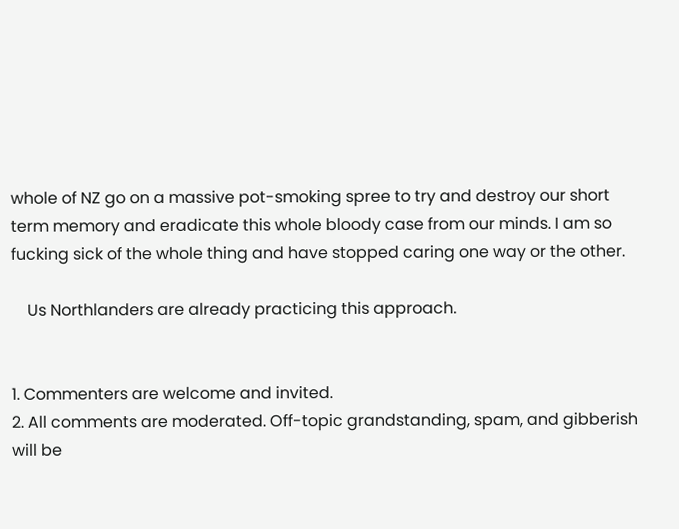whole of NZ go on a massive pot-smoking spree to try and destroy our short term memory and eradicate this whole bloody case from our minds. I am so fucking sick of the whole thing and have stopped caring one way or the other.

    Us Northlanders are already practicing this approach.


1. Commenters are welcome and invited.
2. All comments are moderated. Off-topic grandstanding, spam, and gibberish will be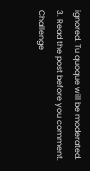ignored. Tu quoque will be moderated.
3. Read the post before you comment. Challenge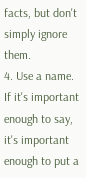facts, but don't simply ignore them.
4. Use a name. If it's important enough to say, it's important enough to put a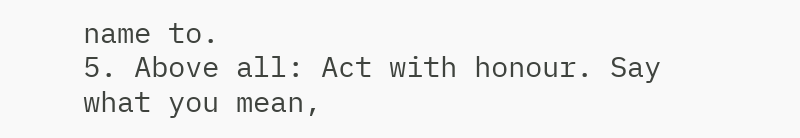name to.
5. Above all: Act with honour. Say what you mean,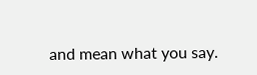and mean what you say.